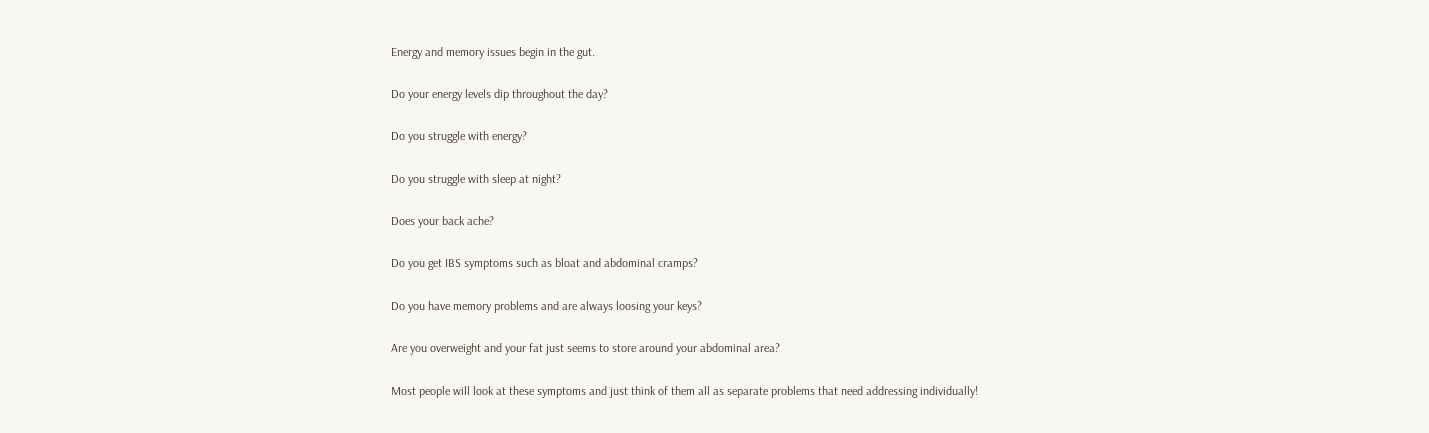Energy and memory issues begin in the gut.

Do your energy levels dip throughout the day?

Do you struggle with energy?

Do you struggle with sleep at night?

Does your back ache?

Do you get IBS symptoms such as bloat and abdominal cramps?

Do you have memory problems and are always loosing your keys?

Are you overweight and your fat just seems to store around your abdominal area?

Most people will look at these symptoms and just think of them all as separate problems that need addressing individually!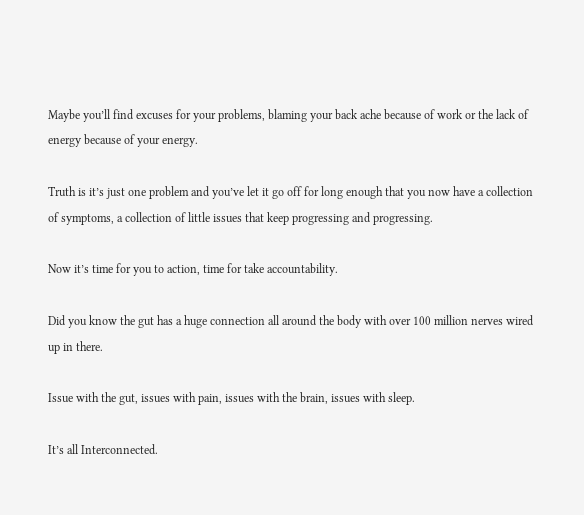Maybe you’ll find excuses for your problems, blaming your back ache because of work or the lack of energy because of your energy.

Truth is it’s just one problem and you’ve let it go off for long enough that you now have a collection of symptoms, a collection of little issues that keep progressing and progressing.

Now it’s time for you to action, time for take accountability.

Did you know the gut has a huge connection all around the body with over 100 million nerves wired up in there.

Issue with the gut, issues with pain, issues with the brain, issues with sleep.

It’s all Interconnected.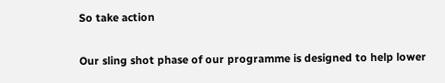So take action

Our sling shot phase of our programme is designed to help lower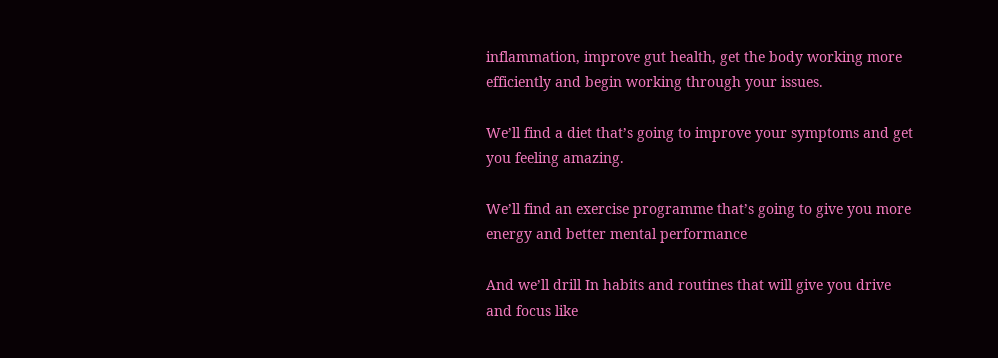inflammation, improve gut health, get the body working more efficiently and begin working through your issues.

We’ll find a diet that’s going to improve your symptoms and get you feeling amazing.

We’ll find an exercise programme that’s going to give you more energy and better mental performance

And we’ll drill In habits and routines that will give you drive and focus like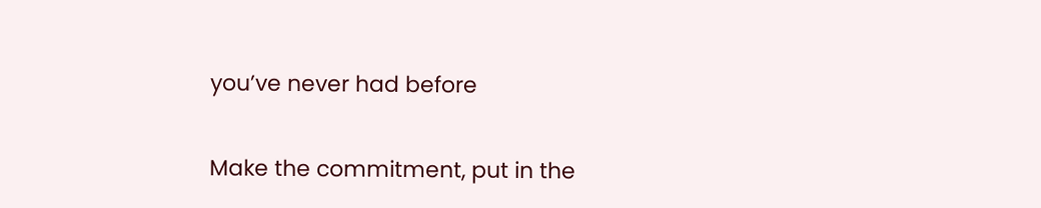you’ve never had before

Make the commitment, put in the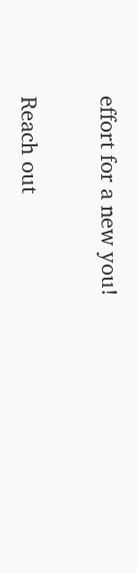effort for a new you!

Reach out